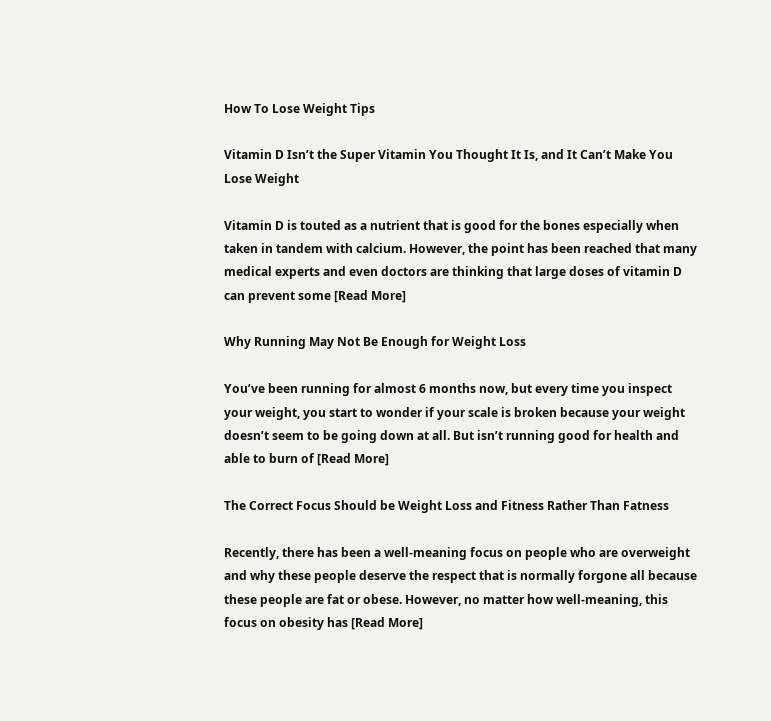How To Lose Weight Tips

Vitamin D Isn’t the Super Vitamin You Thought It Is, and It Can’t Make You Lose Weight

Vitamin D is touted as a nutrient that is good for the bones especially when taken in tandem with calcium. However, the point has been reached that many medical experts and even doctors are thinking that large doses of vitamin D can prevent some [Read More]

Why Running May Not Be Enough for Weight Loss

You’ve been running for almost 6 months now, but every time you inspect your weight, you start to wonder if your scale is broken because your weight doesn’t seem to be going down at all. But isn’t running good for health and able to burn of [Read More]

The Correct Focus Should be Weight Loss and Fitness Rather Than Fatness

Recently, there has been a well-meaning focus on people who are overweight and why these people deserve the respect that is normally forgone all because these people are fat or obese. However, no matter how well-meaning, this focus on obesity has [Read More]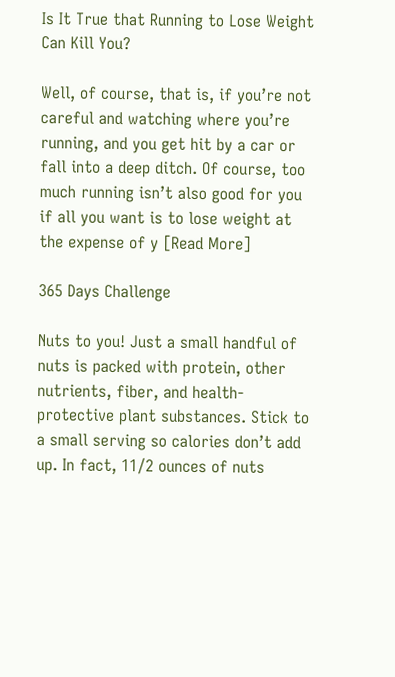Is It True that Running to Lose Weight Can Kill You?

Well, of course, that is, if you’re not careful and watching where you’re running, and you get hit by a car or fall into a deep ditch. Of course, too much running isn’t also good for you if all you want is to lose weight at the expense of y [Read More]

365 Days Challenge

Nuts to you! Just a small handful of nuts is packed with protein, other nutrients, fiber, and health-protective plant substances. Stick to a small serving so calories don’t add up. In fact, 11⁄2 ounces of nuts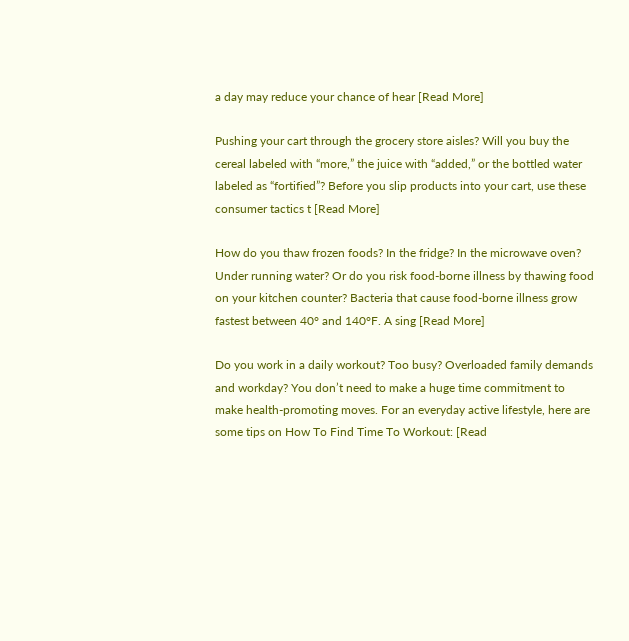a day may reduce your chance of hear [Read More]

Pushing your cart through the grocery store aisles? Will you buy the cereal labeled with “more,” the juice with “added,” or the bottled water labeled as “fortified”? Before you slip products into your cart, use these consumer tactics t [Read More]

How do you thaw frozen foods? In the fridge? In the microwave oven? Under running water? Or do you risk food-borne illness by thawing food on your kitchen counter? Bacteria that cause food-borne illness grow fastest between 40° and 140°F. A sing [Read More]

Do you work in a daily workout? Too busy? Overloaded family demands and workday? You don’t need to make a huge time commitment to make health-promoting moves. For an everyday active lifestyle, here are some tips on How To Find Time To Workout: [Read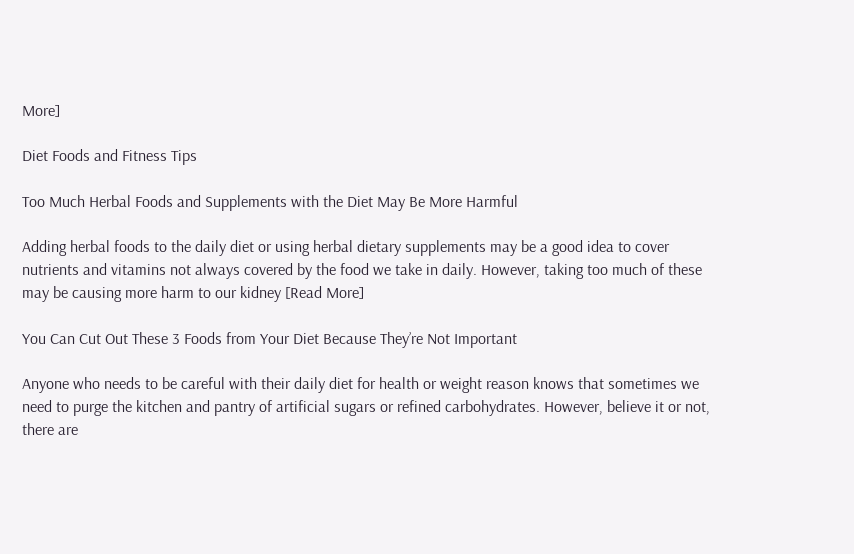More]

Diet Foods and Fitness Tips

Too Much Herbal Foods and Supplements with the Diet May Be More Harmful

Adding herbal foods to the daily diet or using herbal dietary supplements may be a good idea to cover nutrients and vitamins not always covered by the food we take in daily. However, taking too much of these may be causing more harm to our kidney [Read More]

You Can Cut Out These 3 Foods from Your Diet Because They’re Not Important

Anyone who needs to be careful with their daily diet for health or weight reason knows that sometimes we need to purge the kitchen and pantry of artificial sugars or refined carbohydrates. However, believe it or not, there are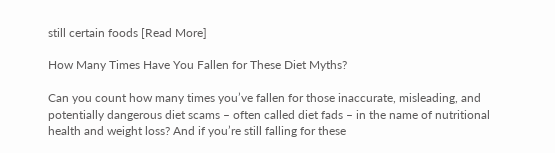still certain foods [Read More]

How Many Times Have You Fallen for These Diet Myths?

Can you count how many times you’ve fallen for those inaccurate, misleading, and potentially dangerous diet scams – often called diet fads – in the name of nutritional health and weight loss? And if you’re still falling for these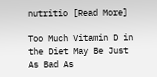nutritio [Read More]

Too Much Vitamin D in the Diet May Be Just As Bad As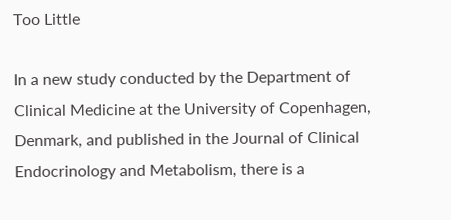Too Little

In a new study conducted by the Department of Clinical Medicine at the University of Copenhagen, Denmark, and published in the Journal of Clinical Endocrinology and Metabolism, there is a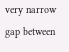very narrow gap between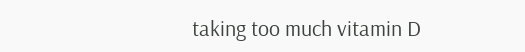taking too much vitamin D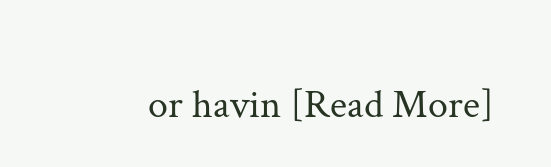or havin [Read More]